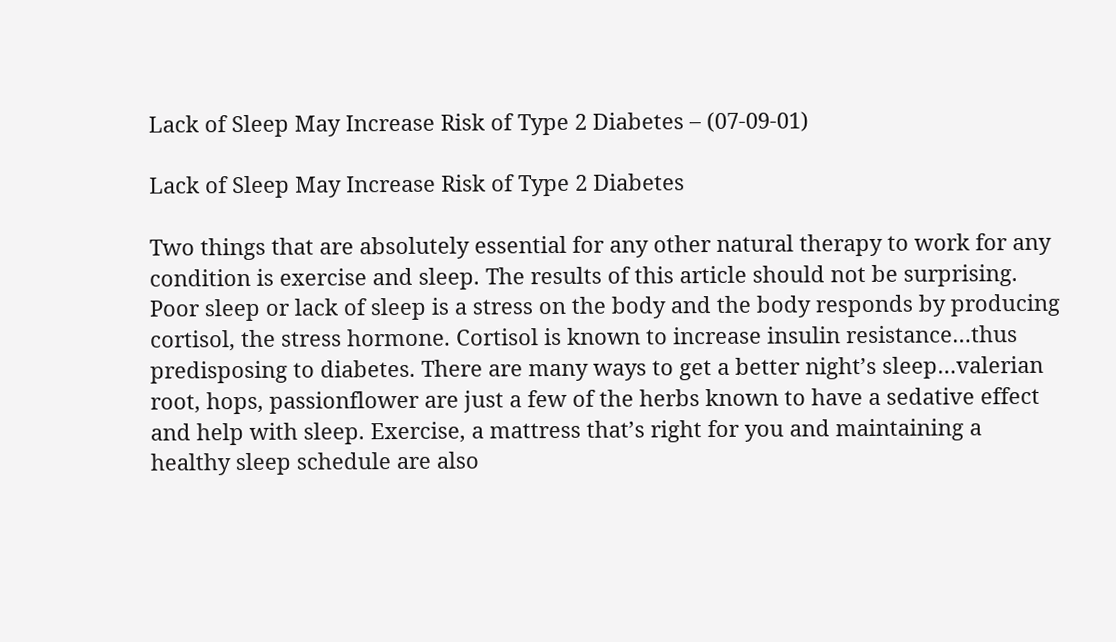Lack of Sleep May Increase Risk of Type 2 Diabetes – (07-09-01)

Lack of Sleep May Increase Risk of Type 2 Diabetes

Two things that are absolutely essential for any other natural therapy to work for any condition is exercise and sleep. The results of this article should not be surprising. Poor sleep or lack of sleep is a stress on the body and the body responds by producing cortisol, the stress hormone. Cortisol is known to increase insulin resistance…thus predisposing to diabetes. There are many ways to get a better night’s sleep…valerian root, hops, passionflower are just a few of the herbs known to have a sedative effect and help with sleep. Exercise, a mattress that’s right for you and maintaining a healthy sleep schedule are also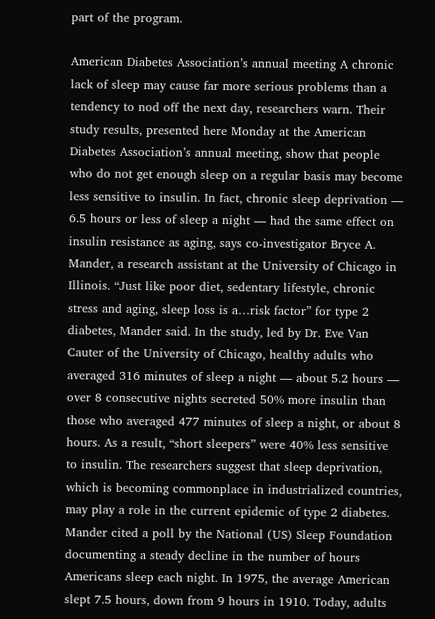part of the program.

American Diabetes Association’s annual meeting A chronic lack of sleep may cause far more serious problems than a tendency to nod off the next day, researchers warn. Their study results, presented here Monday at the American Diabetes Association’s annual meeting, show that people who do not get enough sleep on a regular basis may become less sensitive to insulin. In fact, chronic sleep deprivation — 6.5 hours or less of sleep a night — had the same effect on insulin resistance as aging, says co-investigator Bryce A. Mander, a research assistant at the University of Chicago in Illinois. “Just like poor diet, sedentary lifestyle, chronic stress and aging, sleep loss is a…risk factor” for type 2 diabetes, Mander said. In the study, led by Dr. Eve Van Cauter of the University of Chicago, healthy adults who averaged 316 minutes of sleep a night — about 5.2 hours — over 8 consecutive nights secreted 50% more insulin than those who averaged 477 minutes of sleep a night, or about 8 hours. As a result, “short sleepers” were 40% less sensitive to insulin. The researchers suggest that sleep deprivation, which is becoming commonplace in industrialized countries, may play a role in the current epidemic of type 2 diabetes. Mander cited a poll by the National (US) Sleep Foundation documenting a steady decline in the number of hours Americans sleep each night. In 1975, the average American slept 7.5 hours, down from 9 hours in 1910. Today, adults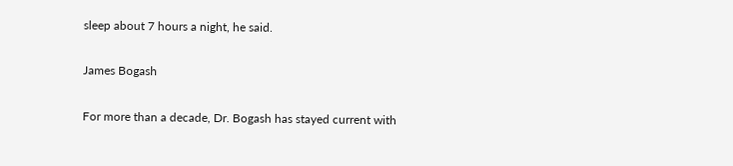sleep about 7 hours a night, he said.

James Bogash

For more than a decade, Dr. Bogash has stayed current with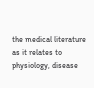the medical literature as it relates to physiology, disease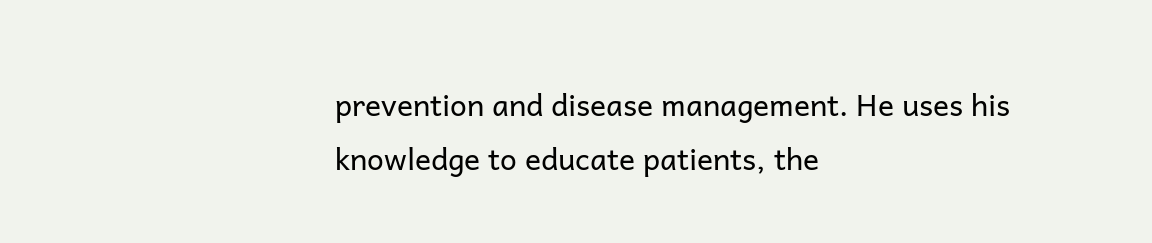prevention and disease management. He uses his knowledge to educate patients, the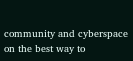community and cyberspace on the best way to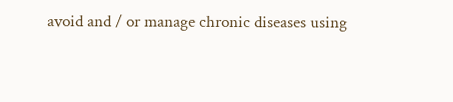avoid and / or manage chronic diseases using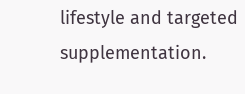lifestyle and targeted supplementation.